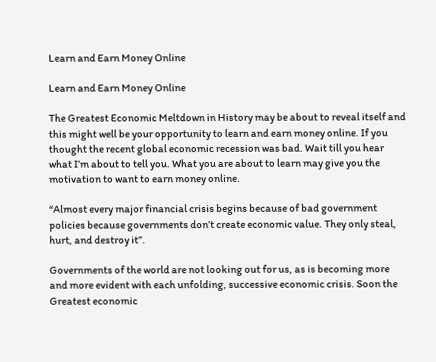Learn and Earn Money Online

Learn and Earn Money Online

The Greatest Economic Meltdown in History may be about to reveal itself and this might well be your opportunity to learn and earn money online. If you thought the recent global economic recession was bad. Wait till you hear what I’m about to tell you. What you are about to learn may give you the motivation to want to earn money online.

“Almost every major financial crisis begins because of bad government policies because governments don’t create economic value. They only steal, hurt, and destroy it”.

Governments of the world are not looking out for us, as is becoming more and more evident with each unfolding, successive economic crisis. Soon the Greatest economic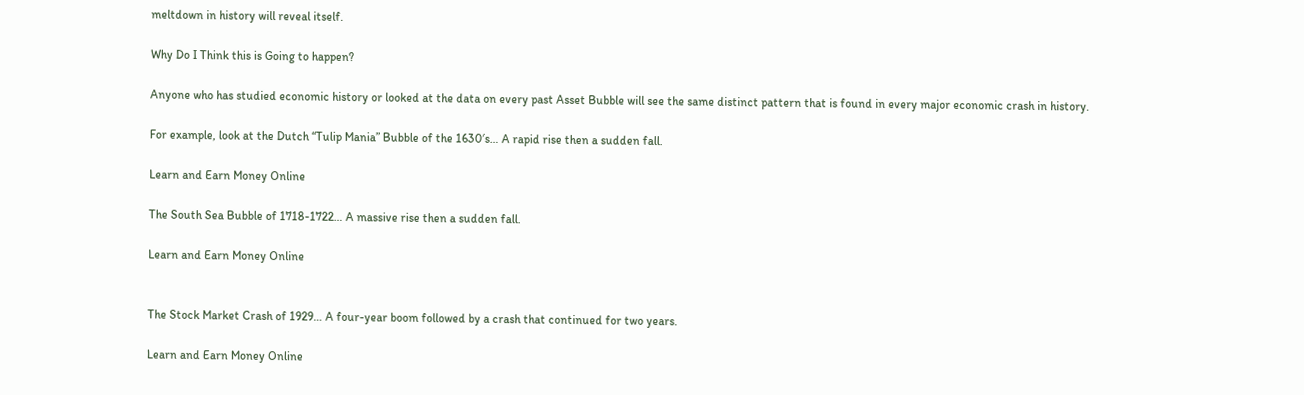meltdown in history will reveal itself.

Why Do I Think this is Going to happen?

Anyone who has studied economic history or looked at the data on every past Asset Bubble will see the same distinct pattern that is found in every major economic crash in history.

For example, look at the Dutch “Tulip Mania” Bubble of the 1630′s… A rapid rise then a sudden fall.

Learn and Earn Money Online

The South Sea Bubble of 1718-1722… A massive rise then a sudden fall.

Learn and Earn Money Online


The Stock Market Crash of 1929… A four-year boom followed by a crash that continued for two years.

Learn and Earn Money Online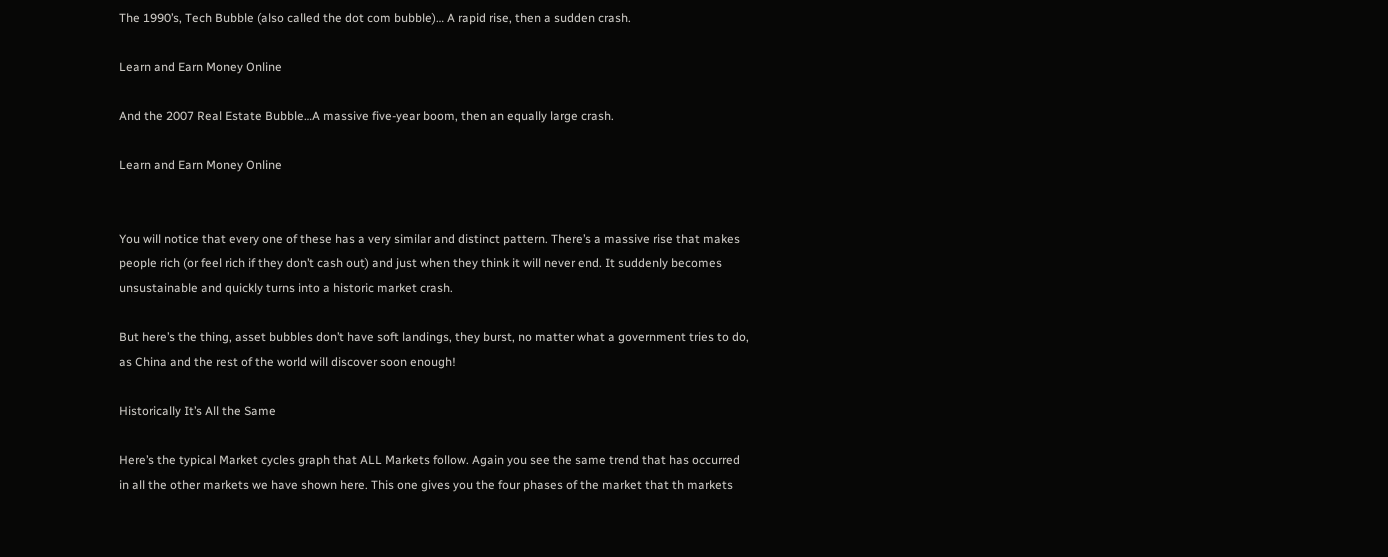The 1990’s, Tech Bubble (also called the dot com bubble)… A rapid rise, then a sudden crash.

Learn and Earn Money Online

And the 2007 Real Estate Bubble…A massive five-year boom, then an equally large crash.

Learn and Earn Money Online


You will notice that every one of these has a very similar and distinct pattern. There’s a massive rise that makes people rich (or feel rich if they don’t cash out) and just when they think it will never end. It suddenly becomes unsustainable and quickly turns into a historic market crash.

But here’s the thing, asset bubbles don’t have soft landings, they burst, no matter what a government tries to do, as China and the rest of the world will discover soon enough!

Historically It’s All the Same

Here’s the typical Market cycles graph that ALL Markets follow. Again you see the same trend that has occurred in all the other markets we have shown here. This one gives you the four phases of the market that th markets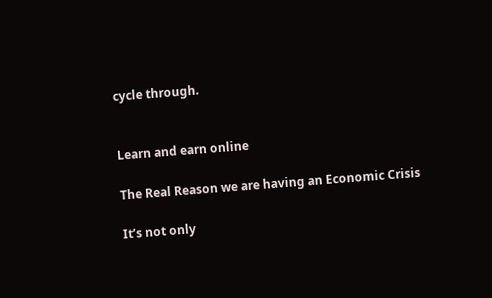cycle through.


Learn and earn online

The Real Reason we are having an Economic Crisis

It’s not only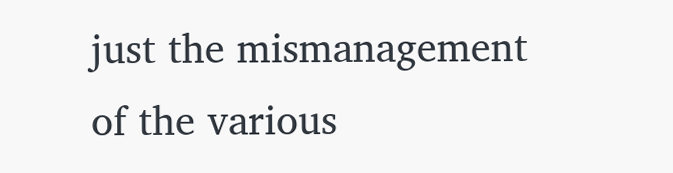just the mismanagement of the various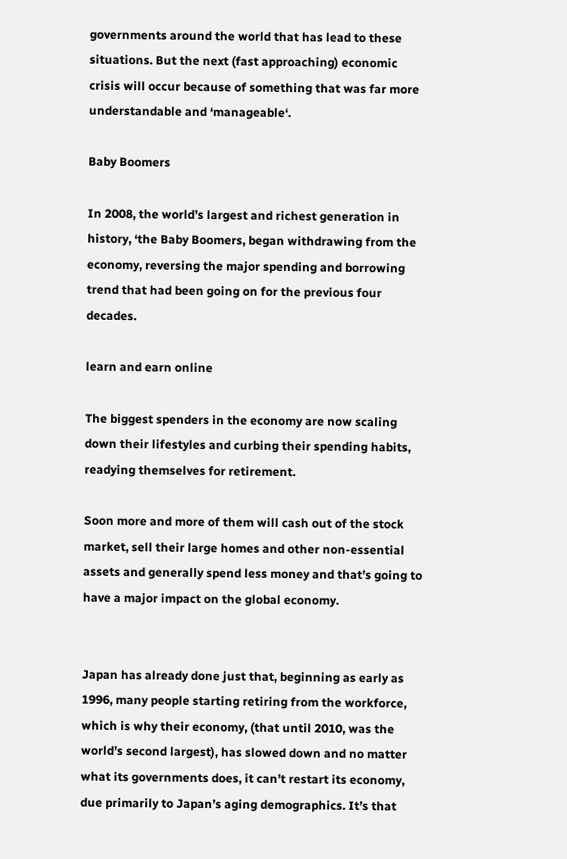governments around the world that has lead to these situations. But the next (fast approaching) economic crisis will occur because of something that was far more understandable and ‘manageable‘.

Baby Boomers

In 2008, the world’s largest and richest generation in history, ‘the Baby Boomers, began withdrawing from the economy, reversing the major spending and borrowing trend that had been going on for the previous four decades.

learn and earn online

The biggest spenders in the economy are now scaling down their lifestyles and curbing their spending habits, readying themselves for retirement.

Soon more and more of them will cash out of the stock market, sell their large homes and other non-essential assets and generally spend less money and that’s going to have a major impact on the global economy.


Japan has already done just that, beginning as early as 1996, many people starting retiring from the workforce, which is why their economy, (that until 2010, was the world’s second largest), has slowed down and no matter what its governments does, it can’t restart its economy, due primarily to Japan’s aging demographics. It’s that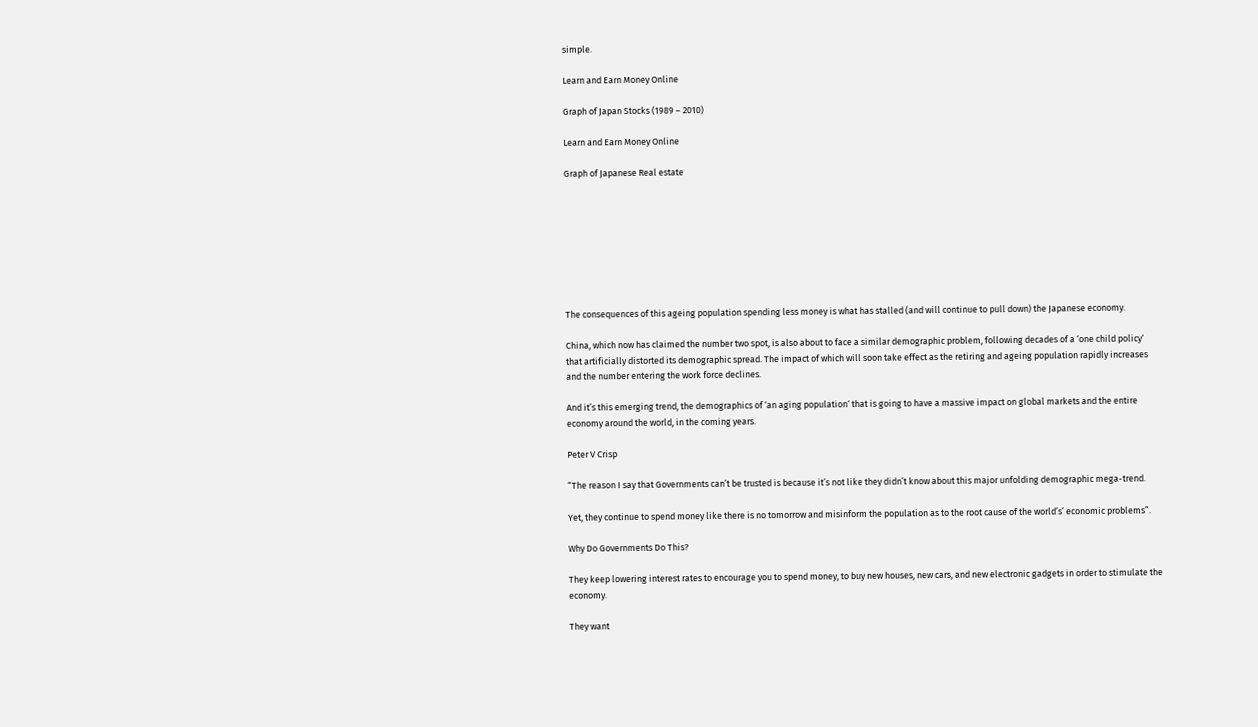simple.

Learn and Earn Money Online

Graph of Japan Stocks (1989 – 2010)

Learn and Earn Money Online

Graph of Japanese Real estate








The consequences of this ageing population spending less money is what has stalled (and will continue to pull down) the Japanese economy.

China, which now has claimed the number two spot, is also about to face a similar demographic problem, following decades of a ‘one child policy‘ that artificially distorted its demographic spread. The impact of which will soon take effect as the retiring and ageing population rapidly increases and the number entering the work force declines.

And it’s this emerging trend, the demographics of ‘an aging population‘ that is going to have a massive impact on global markets and the entire economy around the world, in the coming years.

Peter V Crisp

“The reason I say that Governments can’t be trusted is because it’s not like they didn’t know about this major unfolding demographic mega-trend.

Yet, they continue to spend money like there is no tomorrow and misinform the population as to the root cause of the world’s’ economic problems”.

Why Do Governments Do This?

They keep lowering interest rates to encourage you to spend money, to buy new houses, new cars, and new electronic gadgets in order to stimulate the economy.

They want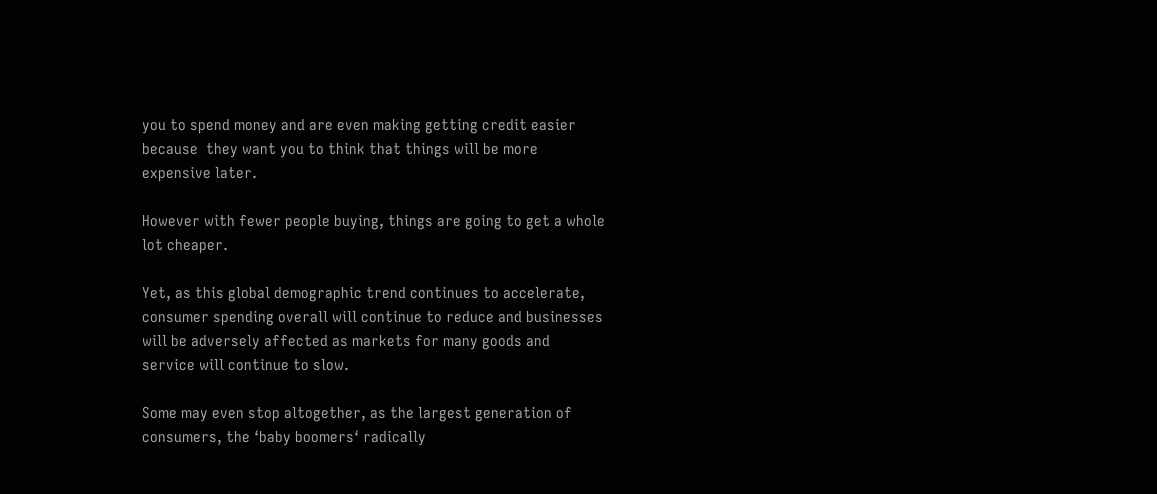you to spend money and are even making getting credit easier because  they want you to think that things will be more expensive later.

However with fewer people buying, things are going to get a whole lot cheaper.

Yet, as this global demographic trend continues to accelerate, consumer spending overall will continue to reduce and businesses will be adversely affected as markets for many goods and service will continue to slow.

Some may even stop altogether, as the largest generation of consumers, the ‘baby boomers‘ radically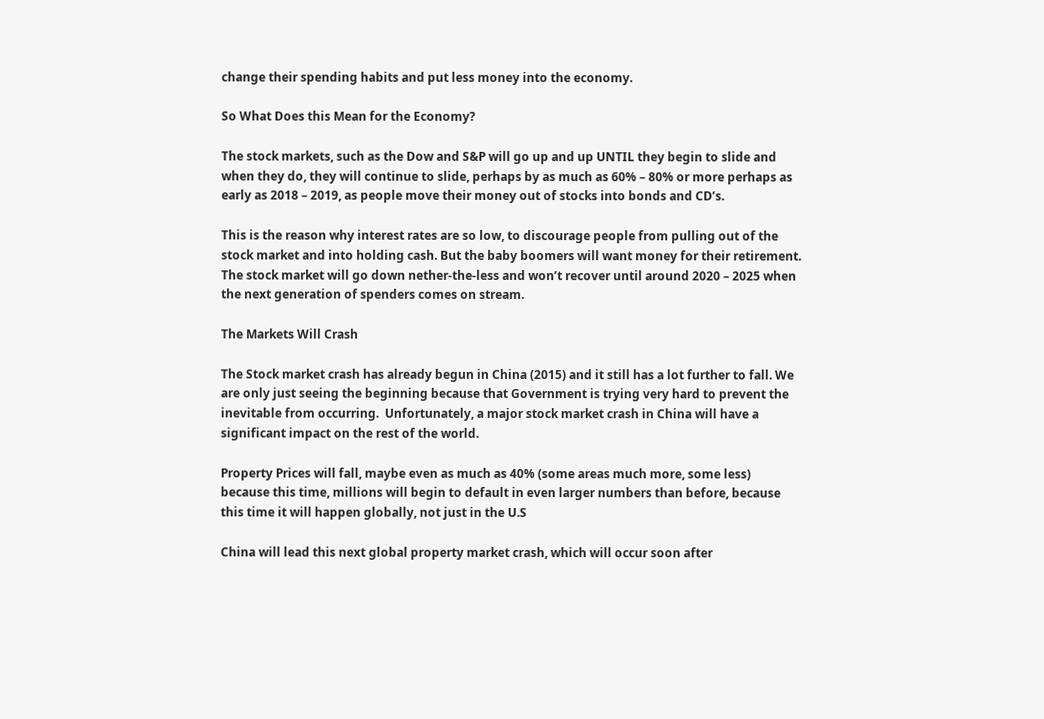change their spending habits and put less money into the economy.

So What Does this Mean for the Economy?

The stock markets, such as the Dow and S&P will go up and up UNTIL they begin to slide and when they do, they will continue to slide, perhaps by as much as 60% – 80% or more perhaps as early as 2018 – 2019, as people move their money out of stocks into bonds and CD’s.

This is the reason why interest rates are so low, to discourage people from pulling out of the stock market and into holding cash. But the baby boomers will want money for their retirement. The stock market will go down nether-the-less and won’t recover until around 2020 – 2025 when the next generation of spenders comes on stream.

The Markets Will Crash

The Stock market crash has already begun in China (2015) and it still has a lot further to fall. We are only just seeing the beginning because that Government is trying very hard to prevent the inevitable from occurring.  Unfortunately, a major stock market crash in China will have a significant impact on the rest of the world.

Property Prices will fall, maybe even as much as 40% (some areas much more, some less) because this time, millions will begin to default in even larger numbers than before, because this time it will happen globally, not just in the U.S

China will lead this next global property market crash, which will occur soon after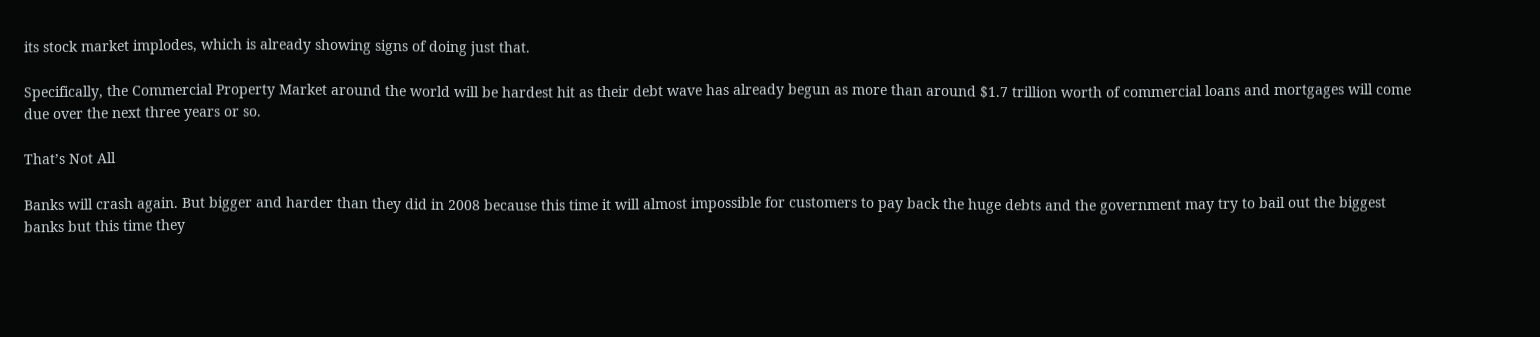its stock market implodes, which is already showing signs of doing just that.

Specifically, the Commercial Property Market around the world will be hardest hit as their debt wave has already begun as more than around $1.7 trillion worth of commercial loans and mortgages will come due over the next three years or so.

That’s Not All

Banks will crash again. But bigger and harder than they did in 2008 because this time it will almost impossible for customers to pay back the huge debts and the government may try to bail out the biggest banks but this time they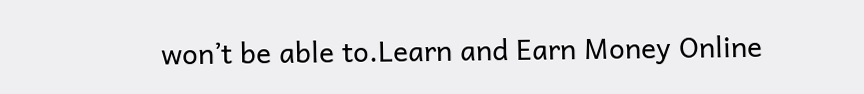won’t be able to.Learn and Earn Money Online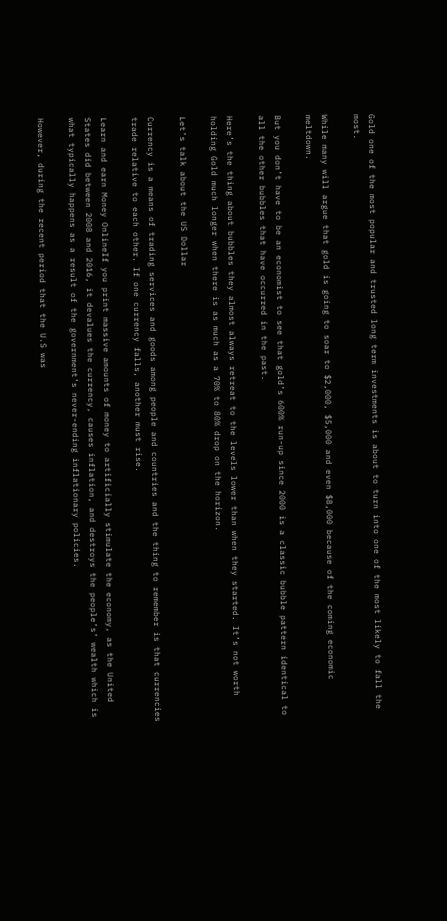Gold one of the most popular and trusted long term investments is about to turn into one of the most likely to fall the most.

While many will argue that gold is going to soar to $2,000, $5,000 and even $8,000 because of the coming economic meltdown.

But you don’t have to be an economist to see that gold’s 600% run-up since 2000 is a classic bubble pattern identical to all the other bubbles that have occurred in the past.

Here’s the thing about bubbles they almost always retreat to the levels lower than when they started. It’s not worth holding Gold much longer when there is as much as a 70% to 80% drop on the horizon.

Let’s talk about the US Dollar

Currency is a means of trading services and goods among people and countries and the thing to remember is that currencies trade relative to each other. If one currency falls, another must rise.

Learn and earn Money OnlineIf you print massive amounts of money to artificially stimulate the economy, as the United States did between 2008 and 2016, it devalues the currency, causes inflation, and destroys the people’s’ wealth which is what typically happens as a result of the government’s never-ending inflationary policies.

However, during the recent period that the U.S was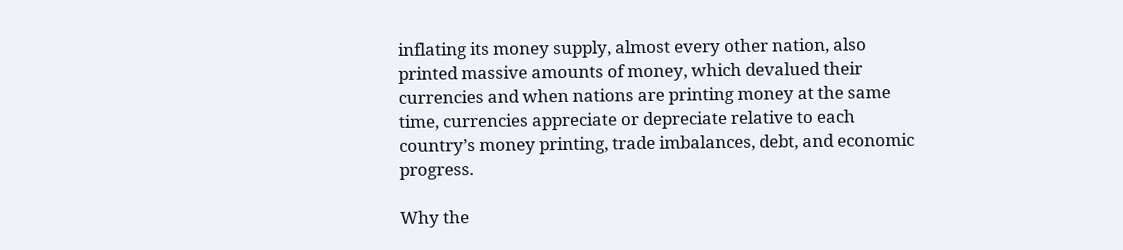inflating its money supply, almost every other nation, also printed massive amounts of money, which devalued their currencies and when nations are printing money at the same time, currencies appreciate or depreciate relative to each country’s money printing, trade imbalances, debt, and economic progress.

Why the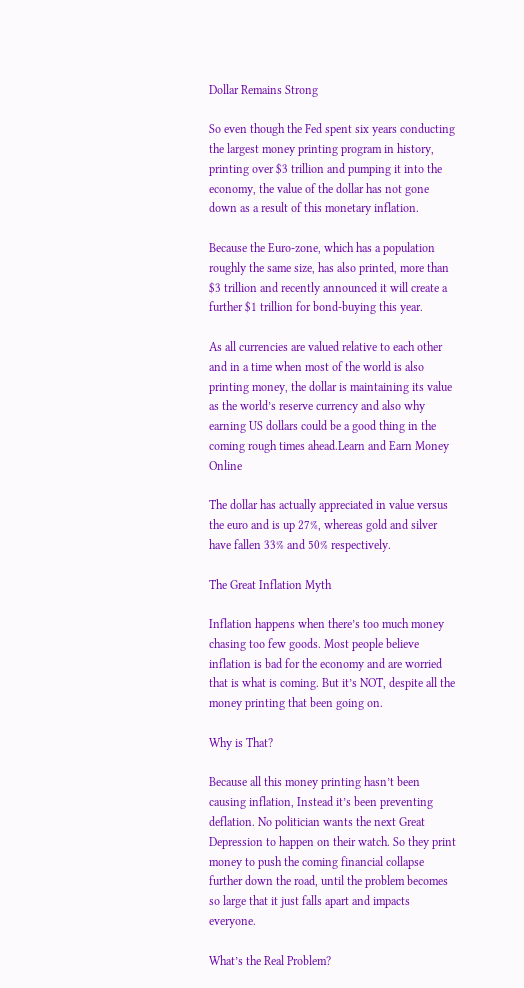Dollar Remains Strong

So even though the Fed spent six years conducting the largest money printing program in history, printing over $3 trillion and pumping it into the economy, the value of the dollar has not gone down as a result of this monetary inflation.

Because the Euro-zone, which has a population roughly the same size, has also printed, more than $3 trillion and recently announced it will create a further $1 trillion for bond-buying this year.

As all currencies are valued relative to each other and in a time when most of the world is also printing money, the dollar is maintaining its value as the world’s reserve currency and also why earning US dollars could be a good thing in the coming rough times ahead.Learn and Earn Money Online

The dollar has actually appreciated in value versus the euro and is up 27%, whereas gold and silver have fallen 33% and 50% respectively.

The Great Inflation Myth

Inflation happens when there’s too much money chasing too few goods. Most people believe inflation is bad for the economy and are worried that is what is coming. But it’s NOT, despite all the money printing that been going on.

Why is That?

Because all this money printing hasn’t been causing inflation, Instead it’s been preventing deflation. No politician wants the next Great Depression to happen on their watch. So they print money to push the coming financial collapse further down the road, until the problem becomes so large that it just falls apart and impacts everyone.

What’s the Real Problem?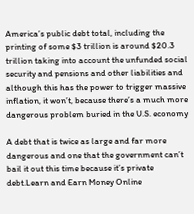America’s public debt total, including the printing of some $3 trillion is around $20.3 trillion taking into account the unfunded social security and pensions and other liabilities and although this has the power to trigger massive inflation, it won’t, because there’s a much more dangerous problem buried in the U.S. economy

A debt that is twice as large and far more dangerous and one that the government can’t bail it out this time because it’s private debt.Learn and Earn Money Online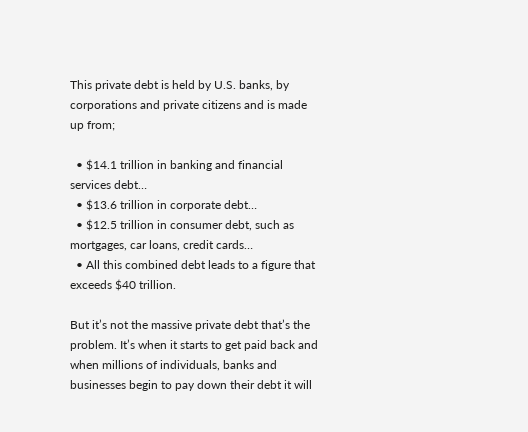This private debt is held by U.S. banks, by corporations and private citizens and is made up from;

  • $14.1 trillion in banking and financial services debt…
  • $13.6 trillion in corporate debt…
  • $12.5 trillion in consumer debt, such as mortgages, car loans, credit cards…
  • All this combined debt leads to a figure that exceeds $40 trillion.

But it’s not the massive private debt that’s the problem. It’s when it starts to get paid back and when millions of individuals, banks and businesses begin to pay down their debt it will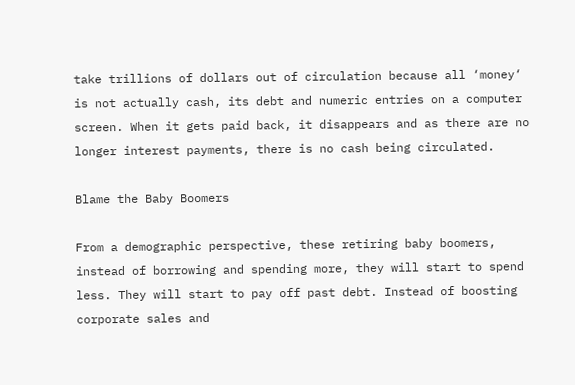take trillions of dollars out of circulation because all ‘money‘ is not actually cash, its debt and numeric entries on a computer screen. When it gets paid back, it disappears and as there are no longer interest payments, there is no cash being circulated.

Blame the Baby Boomers

From a demographic perspective, these retiring baby boomers, instead of borrowing and spending more, they will start to spend less. They will start to pay off past debt. Instead of boosting corporate sales and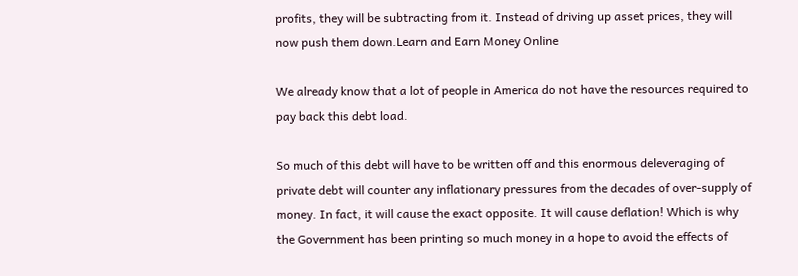profits, they will be subtracting from it. Instead of driving up asset prices, they will now push them down.Learn and Earn Money Online

We already know that a lot of people in America do not have the resources required to pay back this debt load.

So much of this debt will have to be written off and this enormous deleveraging of private debt will counter any inflationary pressures from the decades of over-supply of money. In fact, it will cause the exact opposite. It will cause deflation! Which is why the Government has been printing so much money in a hope to avoid the effects of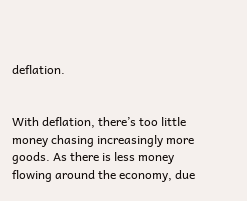deflation.


With deflation, there’s too little money chasing increasingly more goods. As there is less money flowing around the economy, due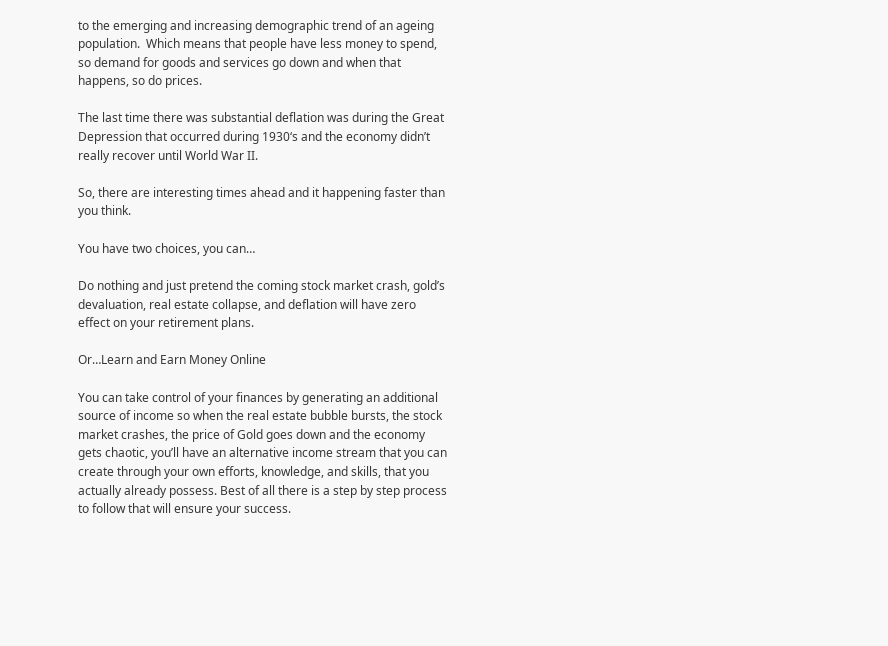to the emerging and increasing demographic trend of an ageing population.  Which means that people have less money to spend, so demand for goods and services go down and when that happens, so do prices.

The last time there was substantial deflation was during the Great Depression that occurred during 1930‘s and the economy didn’t really recover until World War II.

So, there are interesting times ahead and it happening faster than you think.

You have two choices, you can…

Do nothing and just pretend the coming stock market crash, gold’s devaluation, real estate collapse, and deflation will have zero effect on your retirement plans.

Or…Learn and Earn Money Online

You can take control of your finances by generating an additional source of income so when the real estate bubble bursts, the stock market crashes, the price of Gold goes down and the economy gets chaotic, you’ll have an alternative income stream that you can create through your own efforts, knowledge, and skills, that you actually already possess. Best of all there is a step by step process to follow that will ensure your success.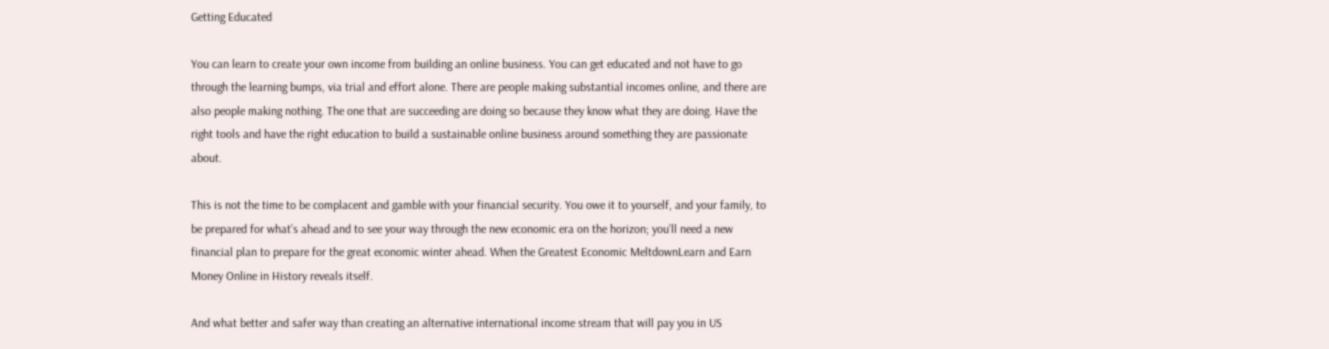Getting Educated

You can learn to create your own income from building an online business. You can get educated and not have to go through the learning bumps, via trial and effort alone. There are people making substantial incomes online, and there are also people making nothing. The one that are succeeding are doing so because they know what they are doing. Have the right tools and have the right education to build a sustainable online business around something they are passionate about.

This is not the time to be complacent and gamble with your financial security. You owe it to yourself, and your family, to be prepared for what’s ahead and to see your way through the new economic era on the horizon; you’ll need a new financial plan to prepare for the great economic winter ahead. When the Greatest Economic MeltdownLearn and Earn Money Online in History reveals itself.

And what better and safer way than creating an alternative international income stream that will pay you in US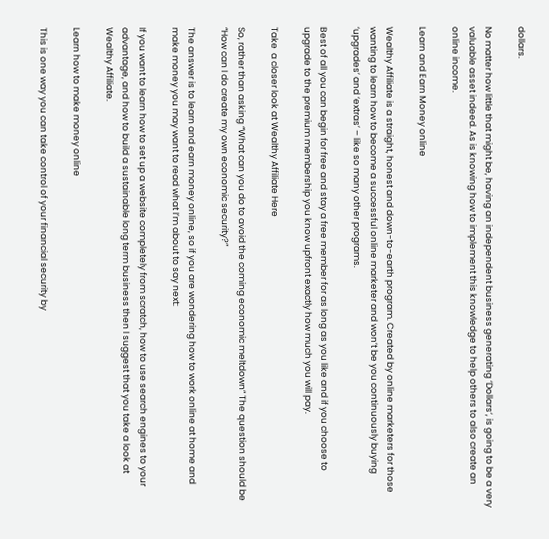dollars.

No matter how little that might be, having an independent business generating ‘Dollars‘, is going to be a very valuable asset indeed. As is knowing how to implement this knowledge to help others to also create an online income.

Learn and Earn Money online

Wealthy Affiliate is a straight, honest and down-to-earth program. Created by online marketers for those wanting to learn how to become a successful online marketer and won’t be you continuously buying ‘upgrades’ and ‘extras’ – like so many other programs.

Best of all you can begin for free and stay a free member for as long as you like and if you choose to upgrade to the premium membership you know upfront exactly how much you will pay.

Take  a closer look at Wealthy Affiliate Here

So, rather than asking “What can you do to avoid the coming economic meltdown” The question should be “How can I do create my own economic security?”

The answer is to learn and earn money online, so if you are wondering how to work online at home and make money you may want to read what I’m about to say next:

If you want to learn how to set up a website completely from scratch, how to use search engines to your advantage, and how to build a sustainable long term business then I suggest that you take a look at Wealthy Affiliate.

Learn how to make money online

This is one way you can take control of your financial security by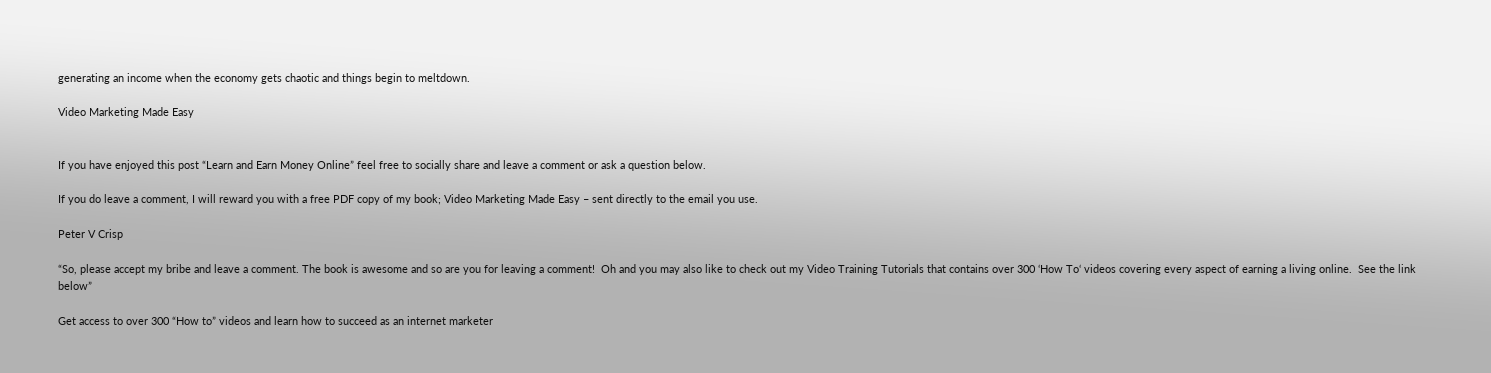generating an income when the economy gets chaotic and things begin to meltdown.

Video Marketing Made Easy


If you have enjoyed this post “Learn and Earn Money Online” feel free to socially share and leave a comment or ask a question below.

If you do leave a comment, I will reward you with a free PDF copy of my book; Video Marketing Made Easy – sent directly to the email you use.

Peter V Crisp

“So, please accept my bribe and leave a comment. The book is awesome and so are you for leaving a comment!  Oh and you may also like to check out my Video Training Tutorials that contains over 300 ‘How To‘ videos covering every aspect of earning a living online.  See the link below”

Get access to over 300 “How to” videos and learn how to succeed as an internet marketer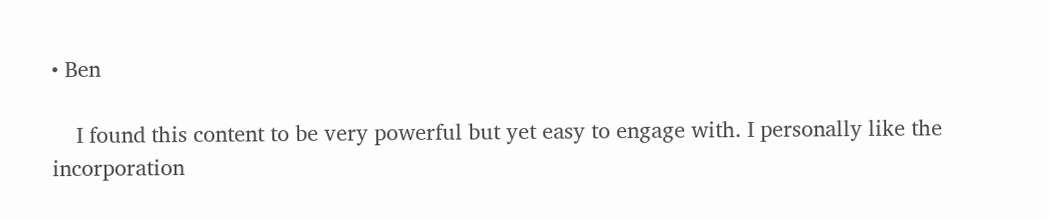• Ben

    I found this content to be very powerful but yet easy to engage with. I personally like the incorporation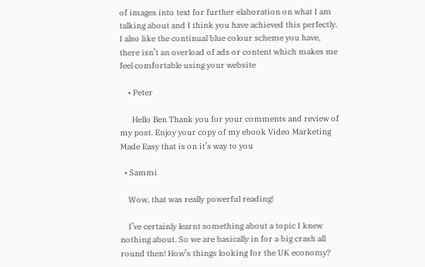of images into text for further elaboration on what I am talking about and I think you have achieved this perfectly. I also like the continual blue colour scheme you have, there isn’t an overload of ads or content which makes me feel comfortable using your website

    • Peter

      Hello Ben Thank you for your comments and review of my post. Enjoy your copy of my ebook Video Marketing Made Easy that is on it’s way to you

  • Sammi

    Wow, that was really powerful reading!

    I’ve certainly learnt something about a topic I knew nothing about. So we are basically in for a big crash all round then! How’s things looking for the UK economy?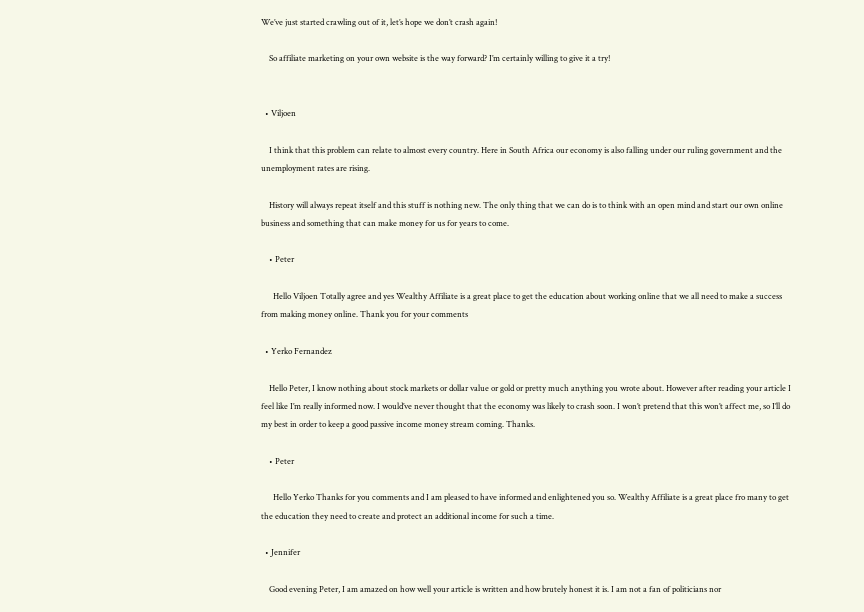We’ve just started crawling out of it, let’s hope we don’t crash again!

    So affiliate marketing on your own website is the way forward? I’m certainly willing to give it a try!


  • Viljoen

    I think that this problem can relate to almost every country. Here in South Africa our economy is also falling under our ruling government and the unemployment rates are rising.

    History will always repeat itself and this stuff is nothing new. The only thing that we can do is to think with an open mind and start our own online business and something that can make money for us for years to come.

    • Peter

      Hello Viljoen Totally agree and yes Wealthy Affiliate is a great place to get the education about working online that we all need to make a success from making money online. Thank you for your comments

  • Yerko Fernandez

    Hello Peter, I know nothing about stock markets or dollar value or gold or pretty much anything you wrote about. However after reading your article I feel like I’m really informed now. I would’ve never thought that the economy was likely to crash soon. I won’t pretend that this won’t affect me, so I’ll do my best in order to keep a good passive income money stream coming. Thanks.

    • Peter

      Hello Yerko Thanks for you comments and I am pleased to have informed and enlightened you so. Wealthy Affiliate is a great place fro many to get the education they need to create and protect an additional income for such a time.

  • Jennifer

    Good evening Peter, I am amazed on how well your article is written and how brutely honest it is. I am not a fan of politicians nor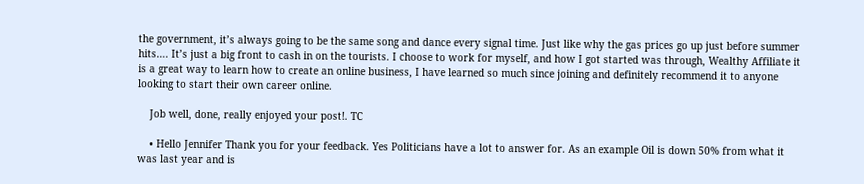the government, it’s always going to be the same song and dance every signal time. Just like why the gas prices go up just before summer hits…. It’s just a big front to cash in on the tourists. I choose to work for myself, and how I got started was through, Wealthy Affiliate it is a great way to learn how to create an online business, I have learned so much since joining and definitely recommend it to anyone looking to start their own career online.

    Job well, done, really enjoyed your post!. TC

    • Hello Jennifer Thank you for your feedback. Yes Politicians have a lot to answer for. As an example Oil is down 50% from what it was last year and is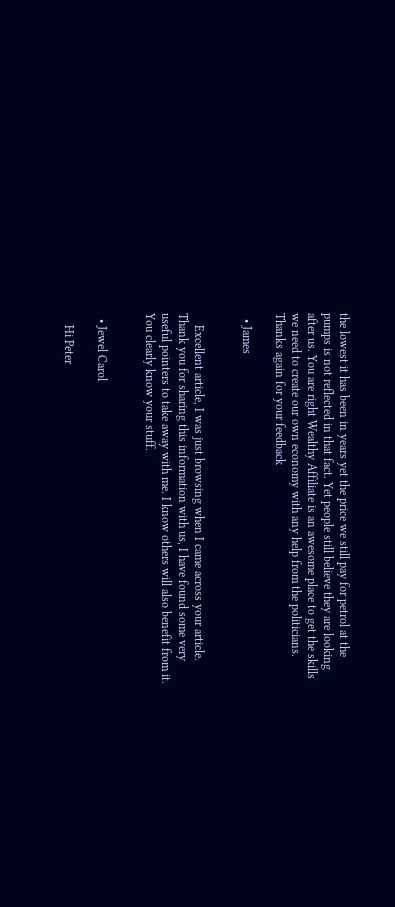the lowest it has been in years yet the price we still pay for petrol at the pumps is not reflected in that fact. Yet people still believe they are looking after us. You are right Wealthy Affiliate is an awesome place to get the skills we need to create our own economy with any help from the politicians. Thanks again for your feedback

  • James


    Excellent article, I was just browsing when I came across your article. Thank you for sharing this information with us, I have found some very useful pointers to take away with me. I know others will also benefit from it. You clearly know your stuff.


  • Jewel Carol

    Hi Peter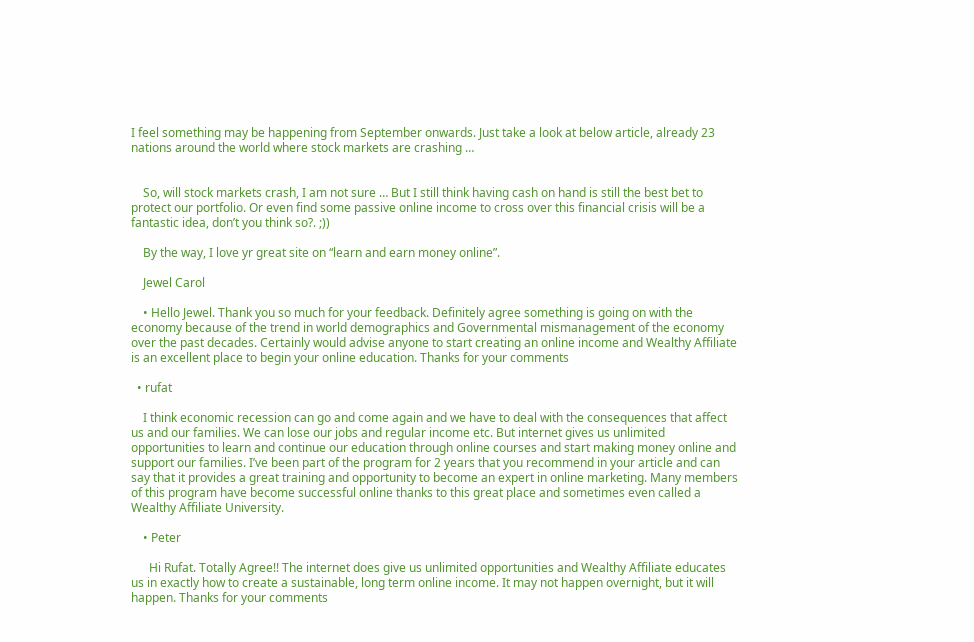I feel something may be happening from September onwards. Just take a look at below article, already 23 nations around the world where stock markets are crashing …


    So, will stock markets crash, I am not sure … But I still think having cash on hand is still the best bet to protect our portfolio. Or even find some passive online income to cross over this financial crisis will be a fantastic idea, don’t you think so?. ;))

    By the way, I love yr great site on “learn and earn money online”.

    Jewel Carol

    • Hello Jewel. Thank you so much for your feedback. Definitely agree something is going on with the economy because of the trend in world demographics and Governmental mismanagement of the economy over the past decades. Certainly would advise anyone to start creating an online income and Wealthy Affiliate is an excellent place to begin your online education. Thanks for your comments

  • rufat

    I think economic recession can go and come again and we have to deal with the consequences that affect us and our families. We can lose our jobs and regular income etc. But internet gives us unlimited opportunities to learn and continue our education through online courses and start making money online and support our families. I’ve been part of the program for 2 years that you recommend in your article and can say that it provides a great training and opportunity to become an expert in online marketing. Many members of this program have become successful online thanks to this great place and sometimes even called a Wealthy Affiliate University.

    • Peter

      Hi Rufat. Totally Agree!! The internet does give us unlimited opportunities and Wealthy Affiliate educates us in exactly how to create a sustainable, long term online income. It may not happen overnight, but it will happen. Thanks for your comments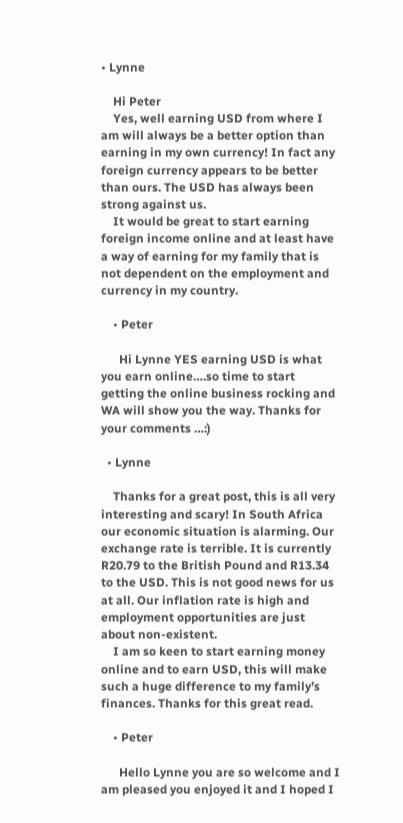• Lynne

    Hi Peter
    Yes, well earning USD from where I am will always be a better option than earning in my own currency! In fact any foreign currency appears to be better than ours. The USD has always been strong against us.
    It would be great to start earning foreign income online and at least have a way of earning for my family that is not dependent on the employment and currency in my country.

    • Peter

      Hi Lynne YES earning USD is what you earn online….so time to start getting the online business rocking and WA will show you the way. Thanks for your comments …:)

  • Lynne

    Thanks for a great post, this is all very interesting and scary! In South Africa our economic situation is alarming. Our exchange rate is terrible. It is currently R20.79 to the British Pound and R13.34 to the USD. This is not good news for us at all. Our inflation rate is high and employment opportunities are just about non-existent.
    I am so keen to start earning money online and to earn USD, this will make such a huge difference to my family’s finances. Thanks for this great read.

    • Peter

      Hello Lynne you are so welcome and I am pleased you enjoyed it and I hoped I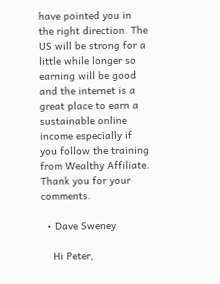have pointed you in the right direction. The US will be strong for a little while longer so earning will be good and the internet is a great place to earn a sustainable online income especially if you follow the training from Wealthy Affiliate. Thank you for your comments.

  • Dave Sweney

    Hi Peter,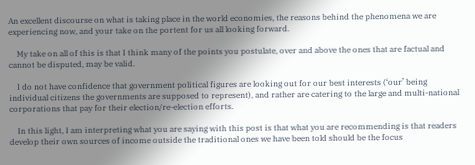An excellent discourse on what is taking place in the world economies, the reasons behind the phenomena we are experiencing now, and your take on the portent for us all looking forward.

    My take on all of this is that I think many of the points you postulate, over and above the ones that are factual and cannot be disputed, may be valid.

    I do not have confidence that government political figures are looking out for our best interests (‘our’ being individual citizens the governments are supposed to represent), and rather are catering to the large and multi-national corporations that pay for their election/re-election efforts.

    In this light, I am interpreting what you are saying with this post is that what you are recommending is that readers develop their own sources of income outside the traditional ones we have been told should be the focus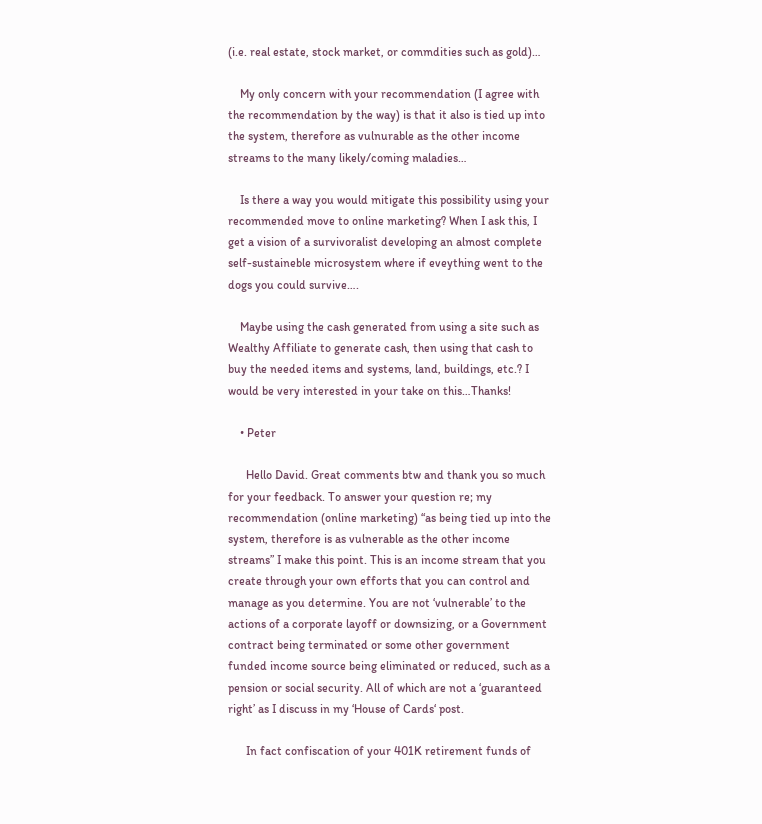(i.e. real estate, stock market, or commdities such as gold)…

    My only concern with your recommendation (I agree with the recommendation by the way) is that it also is tied up into the system, therefore as vulnurable as the other income streams to the many likely/coming maladies…

    Is there a way you would mitigate this possibility using your recommended move to online marketing? When I ask this, I get a vision of a survivoralist developing an almost complete self-sustaineble microsystem where if eveything went to the dogs you could survive….

    Maybe using the cash generated from using a site such as Wealthy Affiliate to generate cash, then using that cash to buy the needed items and systems, land, buildings, etc.? I would be very interested in your take on this…Thanks!

    • Peter

      Hello David. Great comments btw and thank you so much for your feedback. To answer your question re; my recommendation (online marketing) “as being tied up into the system, therefore is as vulnerable as the other income streams” I make this point. This is an income stream that you create through your own efforts that you can control and manage as you determine. You are not ‘vulnerable’ to the actions of a corporate layoff or downsizing, or a Government contract being terminated or some other government funded income source being eliminated or reduced, such as a pension or social security. All of which are not a ‘guaranteed right’ as I discuss in my ‘House of Cards‘ post.

      In fact confiscation of your 401K retirement funds of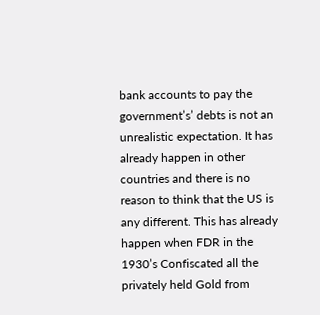bank accounts to pay the government’s’ debts is not an unrealistic expectation. It has already happen in other countries and there is no reason to think that the US is any different. This has already happen when FDR in the 1930’s Confiscated all the privately held Gold from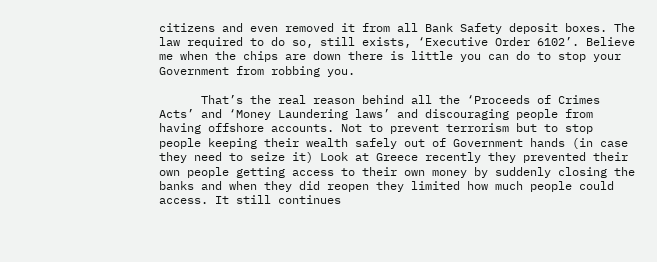citizens and even removed it from all Bank Safety deposit boxes. The law required to do so, still exists, ‘Executive Order 6102’. Believe me when the chips are down there is little you can do to stop your Government from robbing you.

      That’s the real reason behind all the ‘Proceeds of Crimes Acts’ and ‘Money Laundering laws’ and discouraging people from having offshore accounts. Not to prevent terrorism but to stop people keeping their wealth safely out of Government hands (in case they need to seize it) Look at Greece recently they prevented their own people getting access to their own money by suddenly closing the banks and when they did reopen they limited how much people could access. It still continues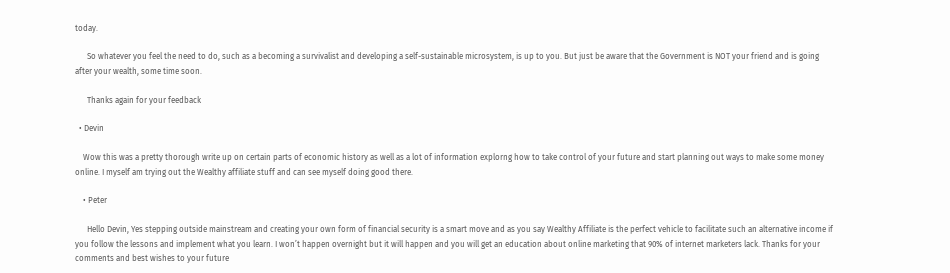today.

      So whatever you feel the need to do, such as a becoming a survivalist and developing a self-sustainable microsystem, is up to you. But just be aware that the Government is NOT your friend and is going after your wealth, some time soon.

      Thanks again for your feedback

  • Devin

    Wow this was a pretty thorough write up on certain parts of economic history as well as a lot of information explorng how to take control of your future and start planning out ways to make some money online. I myself am trying out the Wealthy affiliate stuff and can see myself doing good there.

    • Peter

      Hello Devin, Yes stepping outside mainstream and creating your own form of financial security is a smart move and as you say Wealthy Affiliate is the perfect vehicle to facilitate such an alternative income if you follow the lessons and implement what you learn. I won’t happen overnight but it will happen and you will get an education about online marketing that 90% of internet marketers lack. Thanks for your comments and best wishes to your future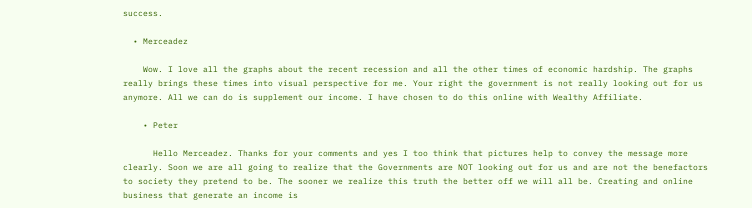success.

  • Merceadez

    Wow. I love all the graphs about the recent recession and all the other times of economic hardship. The graphs really brings these times into visual perspective for me. Your right the government is not really looking out for us anymore. All we can do is supplement our income. I have chosen to do this online with Wealthy Affiliate.

    • Peter

      Hello Merceadez. Thanks for your comments and yes I too think that pictures help to convey the message more clearly. Soon we are all going to realize that the Governments are NOT looking out for us and are not the benefactors to society they pretend to be. The sooner we realize this truth the better off we will all be. Creating and online business that generate an income is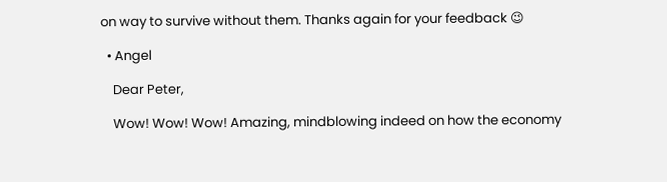on way to survive without them. Thanks again for your feedback 😉

  • Angel

    Dear Peter,

    Wow! Wow! Wow! Amazing, mindblowing indeed on how the economy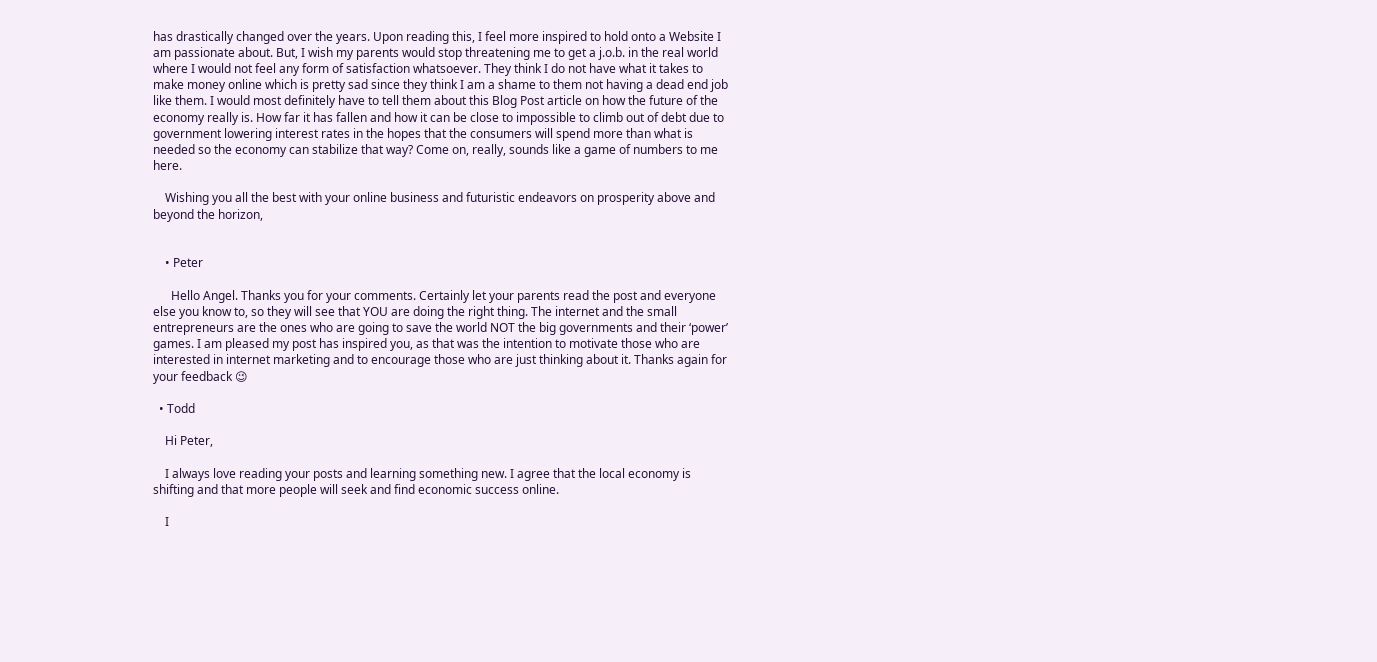has drastically changed over the years. Upon reading this, I feel more inspired to hold onto a Website I am passionate about. But, I wish my parents would stop threatening me to get a j.o.b. in the real world where I would not feel any form of satisfaction whatsoever. They think I do not have what it takes to make money online which is pretty sad since they think I am a shame to them not having a dead end job like them. I would most definitely have to tell them about this Blog Post article on how the future of the economy really is. How far it has fallen and how it can be close to impossible to climb out of debt due to government lowering interest rates in the hopes that the consumers will spend more than what is needed so the economy can stabilize that way? Come on, really, sounds like a game of numbers to me here.

    Wishing you all the best with your online business and futuristic endeavors on prosperity above and beyond the horizon,


    • Peter

      Hello Angel. Thanks you for your comments. Certainly let your parents read the post and everyone else you know to, so they will see that YOU are doing the right thing. The internet and the small entrepreneurs are the ones who are going to save the world NOT the big governments and their ‘power’ games. I am pleased my post has inspired you, as that was the intention to motivate those who are interested in internet marketing and to encourage those who are just thinking about it. Thanks again for your feedback 😉

  • Todd

    Hi Peter,

    I always love reading your posts and learning something new. I agree that the local economy is shifting and that more people will seek and find economic success online.

    I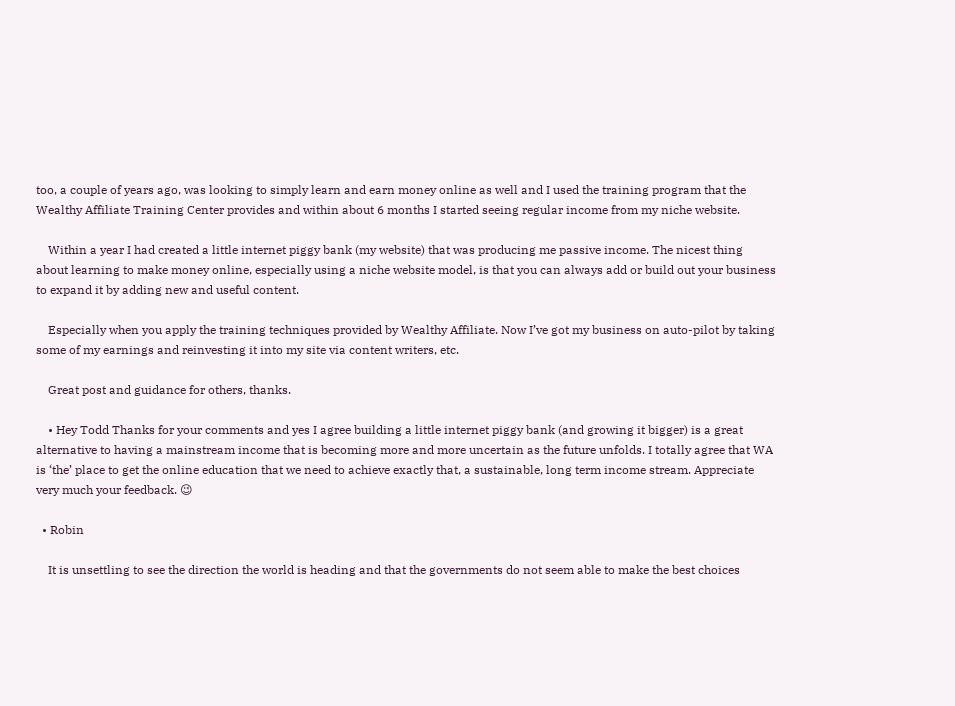too, a couple of years ago, was looking to simply learn and earn money online as well and I used the training program that the Wealthy Affiliate Training Center provides and within about 6 months I started seeing regular income from my niche website.

    Within a year I had created a little internet piggy bank (my website) that was producing me passive income. The nicest thing about learning to make money online, especially using a niche website model, is that you can always add or build out your business to expand it by adding new and useful content.

    Especially when you apply the training techniques provided by Wealthy Affiliate. Now I’ve got my business on auto-pilot by taking some of my earnings and reinvesting it into my site via content writers, etc.

    Great post and guidance for others, thanks.

    • Hey Todd Thanks for your comments and yes I agree building a little internet piggy bank (and growing it bigger) is a great alternative to having a mainstream income that is becoming more and more uncertain as the future unfolds. I totally agree that WA is ‘the’ place to get the online education that we need to achieve exactly that, a sustainable, long term income stream. Appreciate very much your feedback. 😉

  • Robin

    It is unsettling to see the direction the world is heading and that the governments do not seem able to make the best choices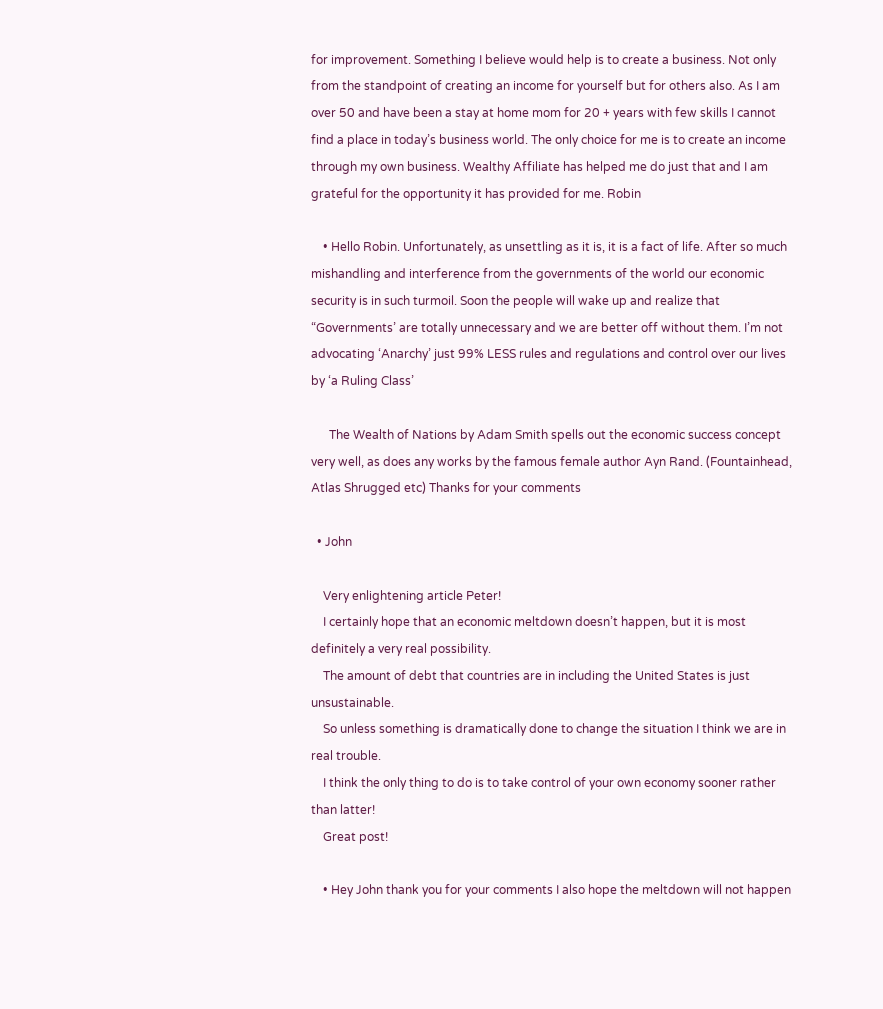for improvement. Something I believe would help is to create a business. Not only from the standpoint of creating an income for yourself but for others also. As I am over 50 and have been a stay at home mom for 20 + years with few skills I cannot find a place in today’s business world. The only choice for me is to create an income through my own business. Wealthy Affiliate has helped me do just that and I am grateful for the opportunity it has provided for me. Robin

    • Hello Robin. Unfortunately, as unsettling as it is, it is a fact of life. After so much mishandling and interference from the governments of the world our economic security is in such turmoil. Soon the people will wake up and realize that “Governments’ are totally unnecessary and we are better off without them. I’m not advocating ‘Anarchy’ just 99% LESS rules and regulations and control over our lives by ‘a Ruling Class’

      The Wealth of Nations by Adam Smith spells out the economic success concept very well, as does any works by the famous female author Ayn Rand. (Fountainhead, Atlas Shrugged etc) Thanks for your comments

  • John

    Very enlightening article Peter!
    I certainly hope that an economic meltdown doesn’t happen, but it is most definitely a very real possibility.
    The amount of debt that countries are in including the United States is just unsustainable.
    So unless something is dramatically done to change the situation I think we are in real trouble.
    I think the only thing to do is to take control of your own economy sooner rather than latter!
    Great post!

    • Hey John thank you for your comments I also hope the meltdown will not happen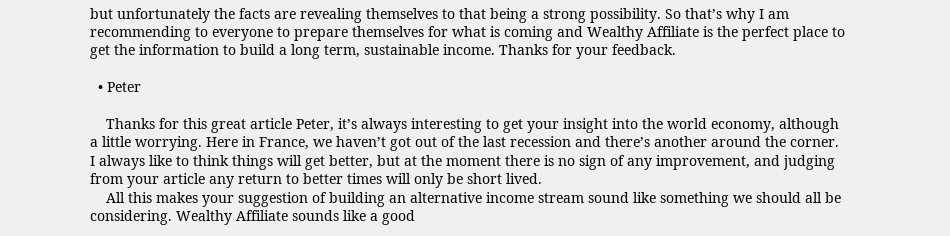but unfortunately the facts are revealing themselves to that being a strong possibility. So that’s why I am recommending to everyone to prepare themselves for what is coming and Wealthy Affiliate is the perfect place to get the information to build a long term, sustainable income. Thanks for your feedback.

  • Peter

    Thanks for this great article Peter, it’s always interesting to get your insight into the world economy, although a little worrying. Here in France, we haven’t got out of the last recession and there’s another around the corner. I always like to think things will get better, but at the moment there is no sign of any improvement, and judging from your article any return to better times will only be short lived.
    All this makes your suggestion of building an alternative income stream sound like something we should all be considering. Wealthy Affiliate sounds like a good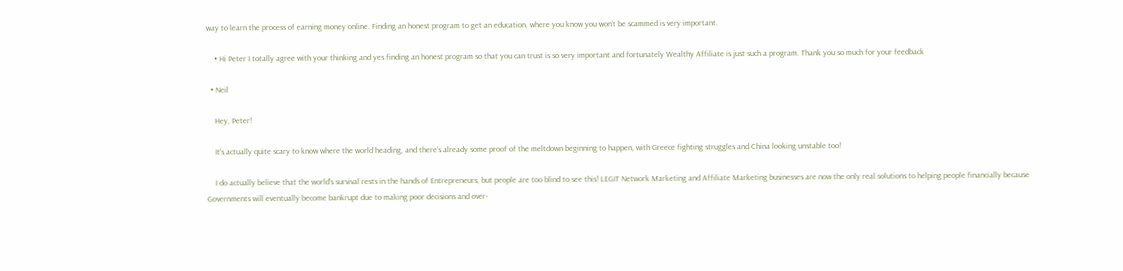way to learn the process of earning money online. Finding an honest program to get an education, where you know you won’t be scammed is very important.

    • Hi Peter I totally agree with your thinking and yes finding an honest program so that you can trust is so very important and fortunately Wealthy Affiliate is just such a program. Thank you so much for your feedback

  • Neil

    Hey, Peter!

    It’s actually quite scary to know where the world heading, and there’s already some proof of the meltdown beginning to happen, with Greece fighting struggles and China looking unstable too!

    I do actually believe that the world’s survival rests in the hands of Entrepreneurs, but people are too blind to see this! LEGIT Network Marketing and Affiliate Marketing businesses are now the only real solutions to helping people financially because Governments will eventually become bankrupt due to making poor decisions and over-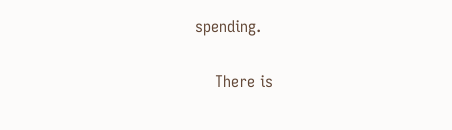spending.

    There is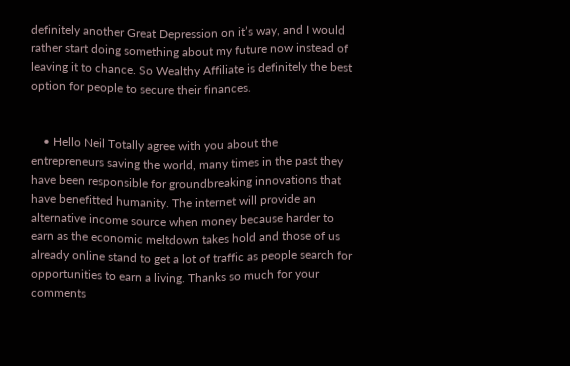definitely another Great Depression on it’s way, and I would rather start doing something about my future now instead of leaving it to chance. So Wealthy Affiliate is definitely the best option for people to secure their finances.


    • Hello Neil Totally agree with you about the entrepreneurs saving the world, many times in the past they have been responsible for groundbreaking innovations that have benefitted humanity. The internet will provide an alternative income source when money because harder to earn as the economic meltdown takes hold and those of us already online stand to get a lot of traffic as people search for opportunities to earn a living. Thanks so much for your comments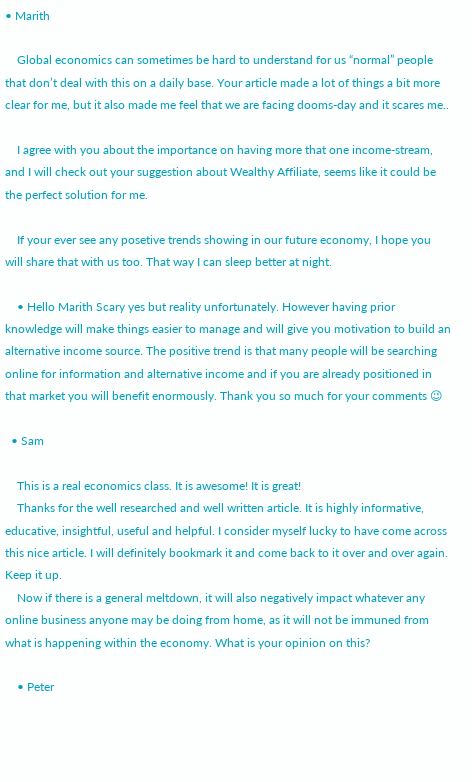• Marith

    Global economics can sometimes be hard to understand for us “normal” people that don’t deal with this on a daily base. Your article made a lot of things a bit more clear for me, but it also made me feel that we are facing dooms-day and it scares me..

    I agree with you about the importance on having more that one income-stream, and I will check out your suggestion about Wealthy Affiliate, seems like it could be the perfect solution for me.

    If your ever see any posetive trends showing in our future economy, I hope you will share that with us too. That way I can sleep better at night.

    • Hello Marith Scary yes but reality unfortunately. However having prior knowledge will make things easier to manage and will give you motivation to build an alternative income source. The positive trend is that many people will be searching online for information and alternative income and if you are already positioned in that market you will benefit enormously. Thank you so much for your comments 😉

  • Sam

    This is a real economics class. It is awesome! It is great!
    Thanks for the well researched and well written article. It is highly informative, educative, insightful, useful and helpful. I consider myself lucky to have come across this nice article. I will definitely bookmark it and come back to it over and over again. Keep it up.
    Now if there is a general meltdown, it will also negatively impact whatever any online business anyone may be doing from home, as it will not be immuned from what is happening within the economy. What is your opinion on this?

    • Peter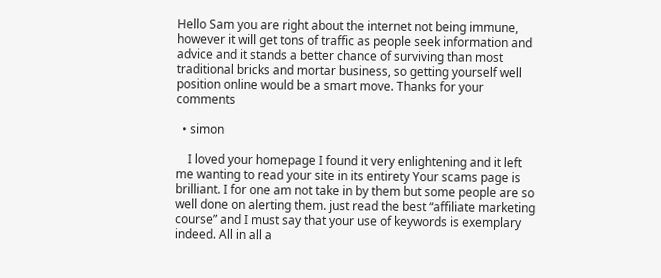Hello Sam you are right about the internet not being immune, however it will get tons of traffic as people seek information and advice and it stands a better chance of surviving than most traditional bricks and mortar business, so getting yourself well position online would be a smart move. Thanks for your comments

  • simon

    I loved your homepage I found it very enlightening and it left me wanting to read your site in its entirety Your scams page is brilliant. I for one am not take in by them but some people are so well done on alerting them. just read the best “affiliate marketing course” and I must say that your use of keywords is exemplary indeed. All in all a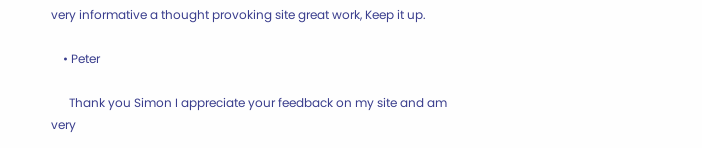very informative a thought provoking site great work, Keep it up.

    • Peter

      Thank you Simon I appreciate your feedback on my site and am very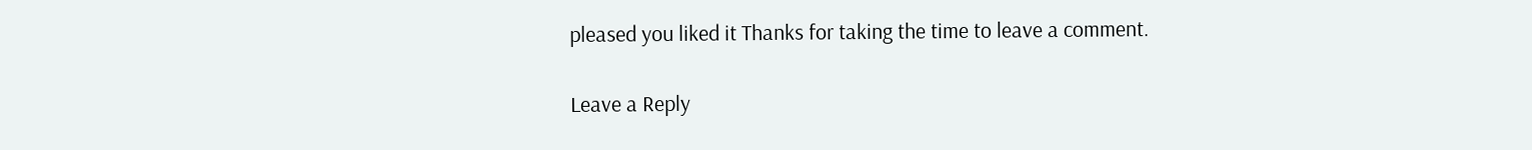pleased you liked it Thanks for taking the time to leave a comment.

Leave a Reply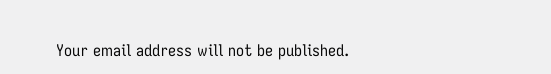Your email address will not be published.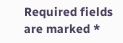Required fields are marked *